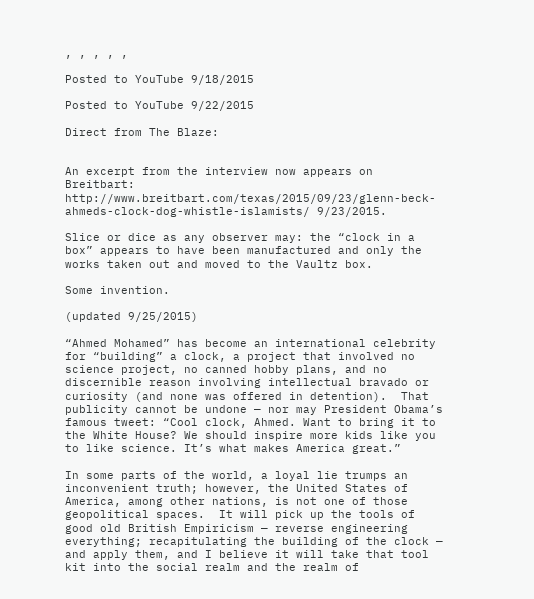, , , , ,

Posted to YouTube 9/18/2015

Posted to YouTube 9/22/2015

Direct from The Blaze:


An excerpt from the interview now appears on Breitbart: http://www.breitbart.com/texas/2015/09/23/glenn-beck-ahmeds-clock-dog-whistle-islamists/ 9/23/2015.

Slice or dice as any observer may: the “clock in a box” appears to have been manufactured and only the works taken out and moved to the Vaultz box.

Some invention.

(updated 9/25/2015)

“Ahmed Mohamed” has become an international celebrity for “building” a clock, a project that involved no science project, no canned hobby plans, and no discernible reason involving intellectual bravado or curiosity (and none was offered in detention).  That publicity cannot be undone — nor may President Obama’s famous tweet: “Cool clock, Ahmed. Want to bring it to the White House? We should inspire more kids like you to like science. It’s what makes America great.”

In some parts of the world, a loyal lie trumps an inconvenient truth; however, the United States of America, among other nations, is not one of those geopolitical spaces.  It will pick up the tools of good old British Empiricism — reverse engineering everything; recapitulating the building of the clock — and apply them, and I believe it will take that tool kit into the social realm and the realm of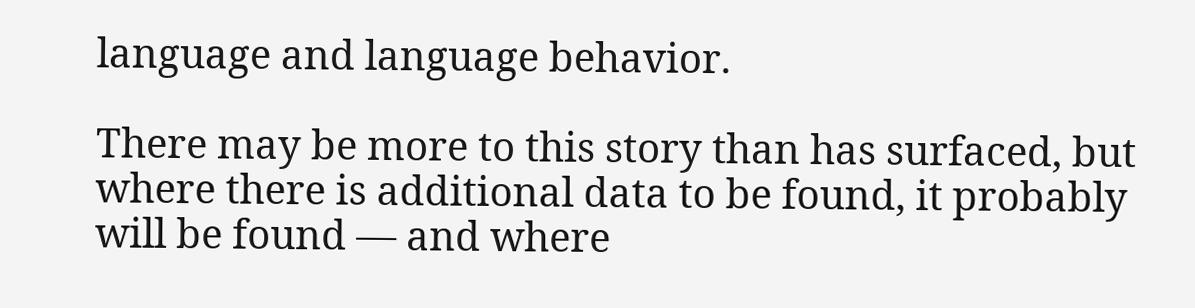language and language behavior.

There may be more to this story than has surfaced, but where there is additional data to be found, it probably will be found — and where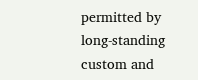permitted by long-standing custom and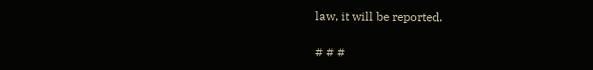law, it will be reported.

# # #